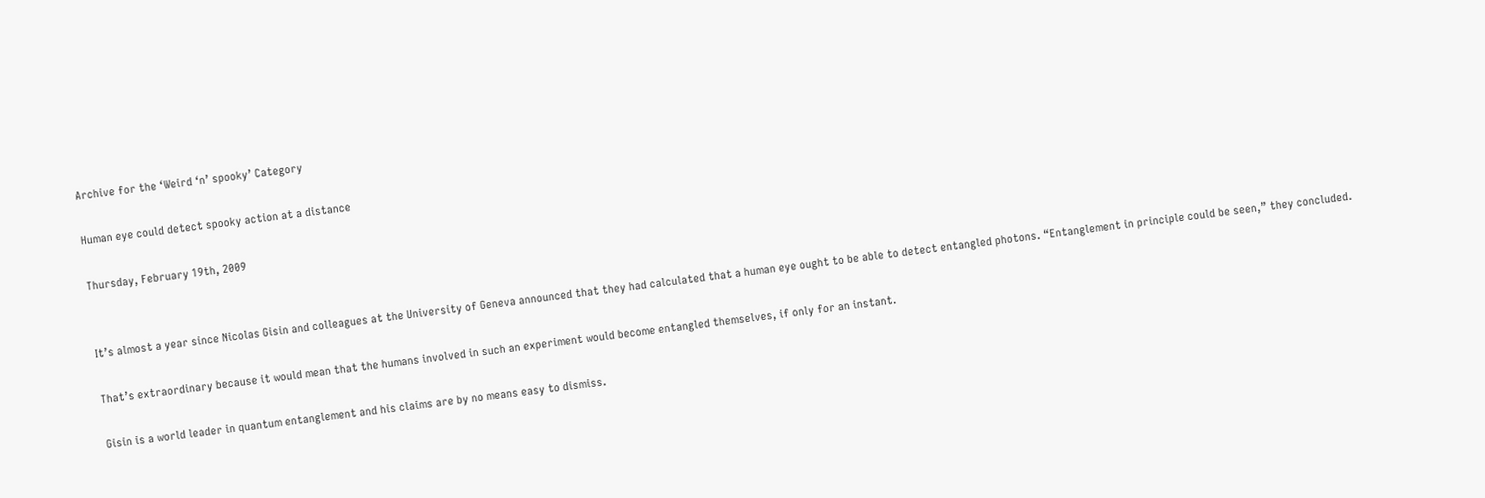Archive for the ‘Weird ‘n’ spooky’ Category

Human eye could detect spooky action at a distance

Thursday, February 19th, 2009


It’s almost a year since Nicolas Gisin and colleagues at the University of Geneva announced that they had calculated that a human eye ought to be able to detect entangled photons. “Entanglement in principle could be seen,” they concluded.

That’s extraordinary because it would mean that the humans involved in such an experiment would become entangled themselves, if only for an instant.

Gisin is a world leader in quantum entanglement and his claims are by no means easy to dismiss.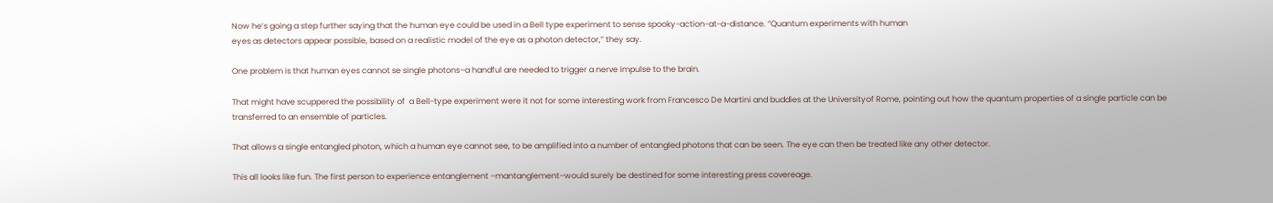Now he’s going a step further saying that the human eye could be used in a Bell type experiment to sense spooky-action-at-a-distance. “Quantum experiments with human
eyes as detectors appear possible, based on a realistic model of the eye as a photon detector,” they say.

One problem is that human eyes cannot se single photons–a handful are needed to trigger a nerve impulse to the brain.

That might have scuppered the possibility of  a Bell-type experiment were it not for some interesting work from Francesco De Martini and buddies at the Universityof Rome, pointing out how the quantum properties of a single particle can be transferred to an ensemble of particles.

That allows a single entangled photon, which a human eye cannot see, to be amplified into a number of entangled photons that can be seen. The eye can then be treated like any other detector.

This all looks like fun. The first person to experience entanglement –mantanglement–would surely be destined for some interesting press covereage.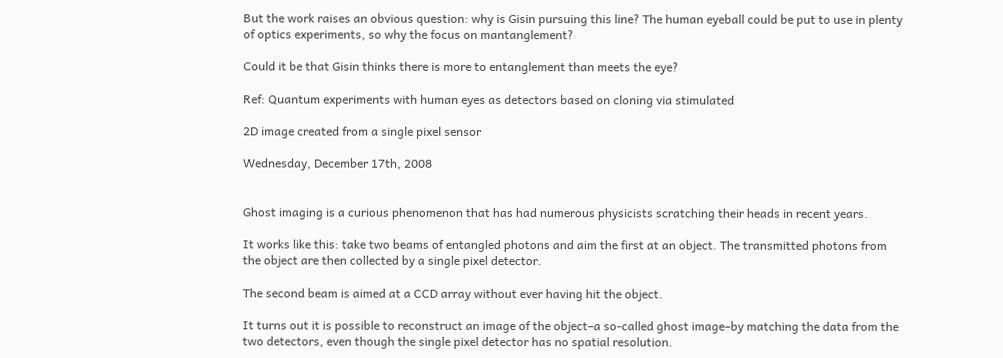But the work raises an obvious question: why is Gisin pursuing this line? The human eyeball could be put to use in plenty of optics experiments, so why the focus on mantanglement?

Could it be that Gisin thinks there is more to entanglement than meets the eye?

Ref: Quantum experiments with human eyes as detectors based on cloning via stimulated

2D image created from a single pixel sensor

Wednesday, December 17th, 2008


Ghost imaging is a curious phenomenon that has had numerous physicists scratching their heads in recent years.

It works like this: take two beams of entangled photons and aim the first at an object. The transmitted photons from the object are then collected by a single pixel detector.

The second beam is aimed at a CCD array without ever having hit the object.

It turns out it is possible to reconstruct an image of the object–a so-called ghost image–by matching the data from the two detectors, even though the single pixel detector has no spatial resolution.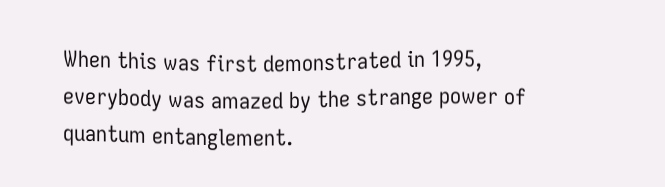When this was first demonstrated in 1995, everybody was amazed by the strange power of quantum entanglement.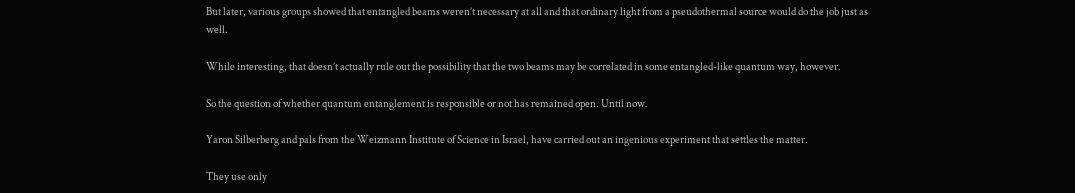But later, various groups showed that entangled beams weren’t necessary at all and that ordinary light from a pseudothermal source would do the job just as well.

While interesting, that doesn’t actually rule out the possibility that the two beams may be correlated in some entangled-like quantum way, however.

So the question of whether quantum entanglement is responsible or not has remained open. Until now.

Yaron Silberberg and pals from the Weizmann Institute of Science in Israel, have carried out an ingenious experiment that settles the matter.

They use only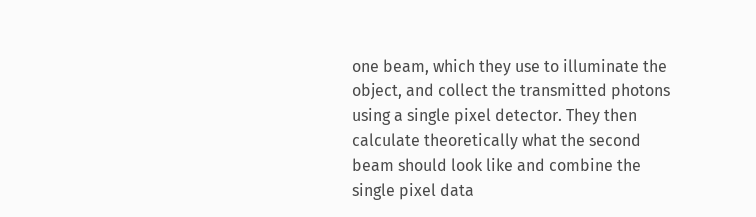one beam, which they use to illuminate the object, and collect the transmitted photons using a single pixel detector. They then calculate theoretically what the second beam should look like and combine the single pixel data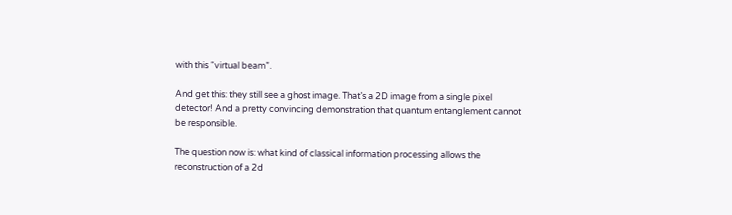with this “virtual beam”.

And get this: they still see a ghost image. That’s a 2D image from a single pixel detector! And a pretty convincing demonstration that quantum entanglement cannot be responsible.

The question now is: what kind of classical information processing allows the reconstruction of a 2d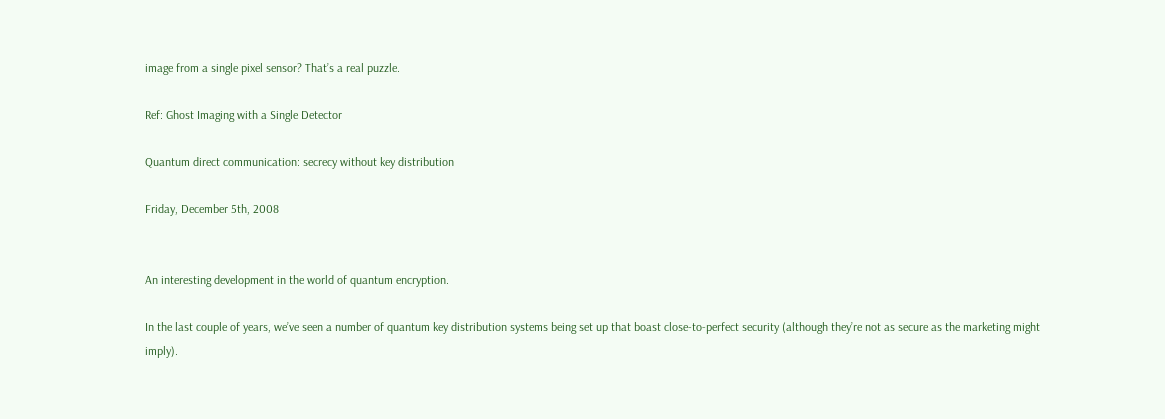image from a single pixel sensor? That’s a real puzzle.

Ref: Ghost Imaging with a Single Detector

Quantum direct communication: secrecy without key distribution

Friday, December 5th, 2008


An interesting development in the world of quantum encryption.

In the last couple of years, we’ve seen a number of quantum key distribution systems being set up that boast close-to-perfect security (although they’re not as secure as the marketing might imply).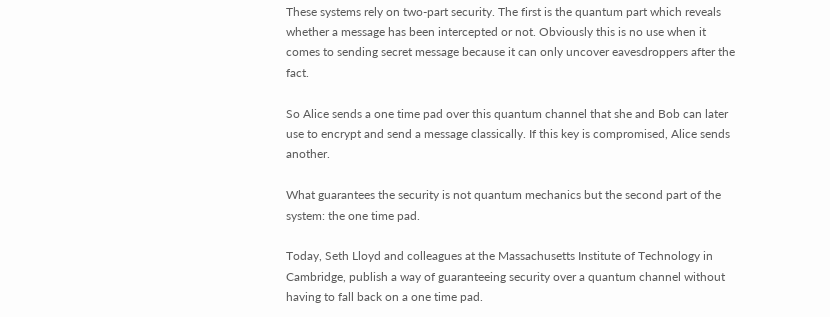These systems rely on two-part security. The first is the quantum part which reveals whether a message has been intercepted or not. Obviously this is no use when it comes to sending secret message because it can only uncover eavesdroppers after the fact.

So Alice sends a one time pad over this quantum channel that she and Bob can later use to encrypt and send a message classically. If this key is compromised, Alice sends another.

What guarantees the security is not quantum mechanics but the second part of the system: the one time pad.

Today, Seth Lloyd and colleagues at the Massachusetts Institute of Technology in Cambridge, publish a way of guaranteeing security over a quantum channel without having to fall back on a one time pad.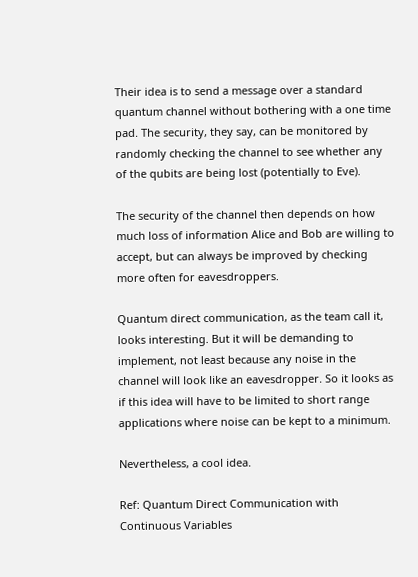Their idea is to send a message over a standard quantum channel without bothering with a one time pad. The security, they say, can be monitored by randomly checking the channel to see whether any of the qubits are being lost (potentially to Eve).

The security of the channel then depends on how much loss of information Alice and Bob are willing to accept, but can always be improved by checking more often for eavesdroppers.

Quantum direct communication, as the team call it, looks interesting. But it will be demanding to implement, not least because any noise in the channel will look like an eavesdropper. So it looks as if this idea will have to be limited to short range applications where noise can be kept to a minimum.

Nevertheless, a cool idea.

Ref: Quantum Direct Communication with Continuous Variables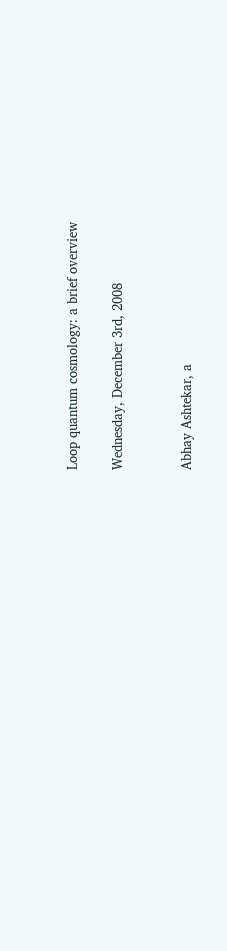Loop quantum cosmology: a brief overview

Wednesday, December 3rd, 2008


Abhay Ashtekar, a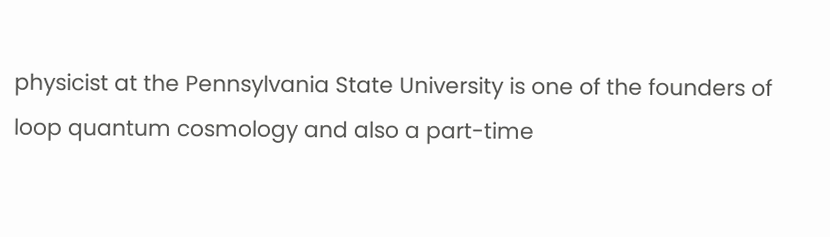physicist at the Pennsylvania State University is one of the founders of loop quantum cosmology and also a part-time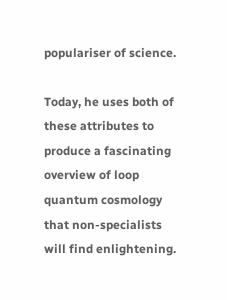populariser of science.

Today, he uses both of these attributes to produce a fascinating overview of loop quantum cosmology that non-specialists will find enlightening.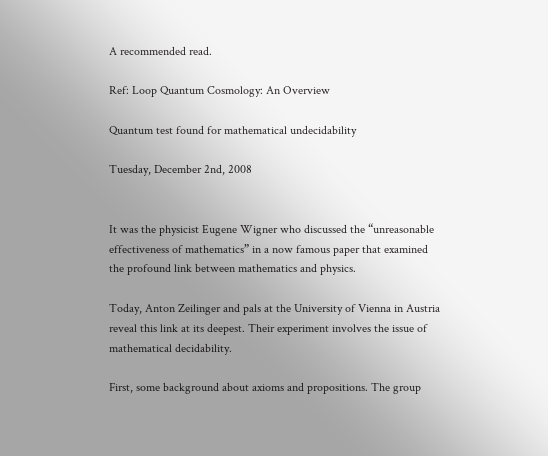A recommended read.

Ref: Loop Quantum Cosmology: An Overview

Quantum test found for mathematical undecidability

Tuesday, December 2nd, 2008


It was the physicist Eugene Wigner who discussed the “unreasonable effectiveness of mathematics” in a now famous paper that examined the profound link between mathematics and physics.

Today, Anton Zeilinger and pals at the University of Vienna in Austria reveal this link at its deepest. Their experiment involves the issue of mathematical decidability.

First, some background about axioms and propositions. The group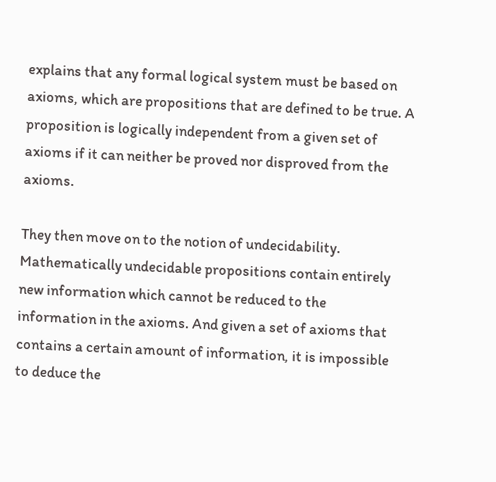explains that any formal logical system must be based on axioms, which are propositions that are defined to be true. A proposition is logically independent from a given set of axioms if it can neither be proved nor disproved from the axioms.

They then move on to the notion of undecidability. Mathematically undecidable propositions contain entirely new information which cannot be reduced to the information in the axioms. And given a set of axioms that contains a certain amount of information, it is impossible to deduce the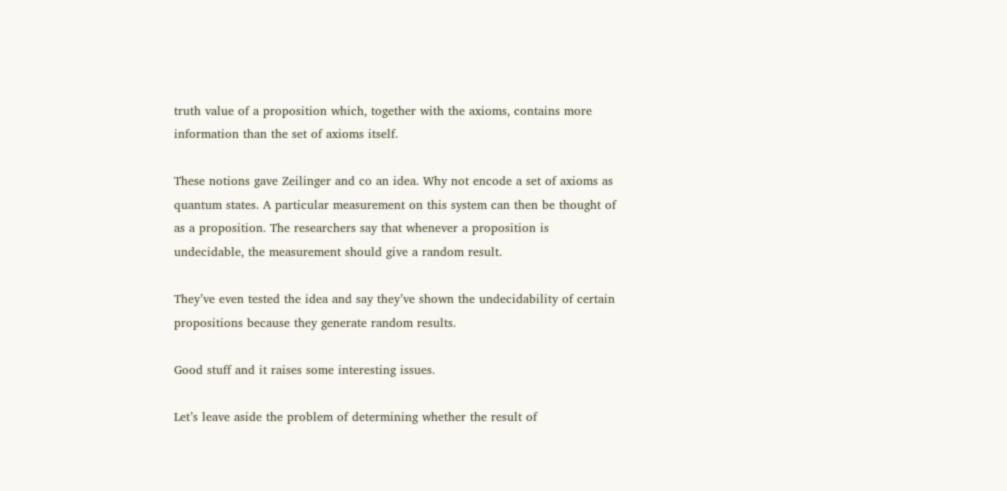truth value of a proposition which, together with the axioms, contains more information than the set of axioms itself.

These notions gave Zeilinger and co an idea. Why not encode a set of axioms as quantum states. A particular measurement on this system can then be thought of as a proposition. The researchers say that whenever a proposition is undecidable, the measurement should give a random result.

They’ve even tested the idea and say they’ve shown the undecidability of certain propositions because they generate random results.

Good stuff and it raises some interesting issues.

Let’s leave aside the problem of determining whether the result of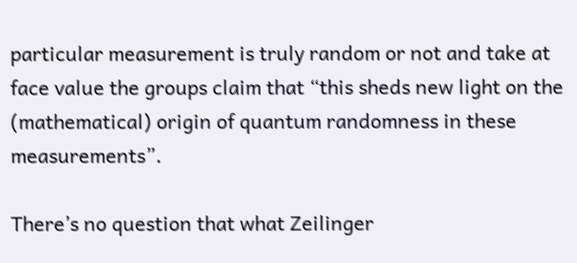particular measurement is truly random or not and take at face value the groups claim that “this sheds new light on the (mathematical) origin of quantum randomness in these measurements”.

There’s no question that what Zeilinger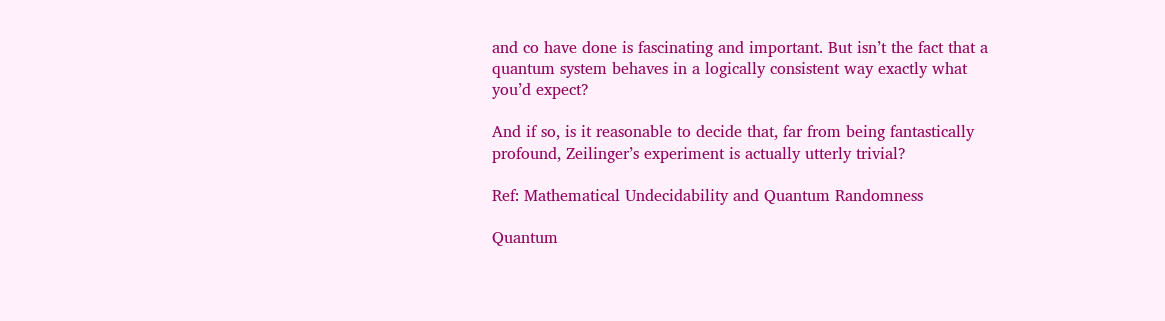and co have done is fascinating and important. But isn’t the fact that a quantum system behaves in a logically consistent way exactly what you’d expect?

And if so, is it reasonable to decide that, far from being fantastically profound, Zeilinger’s experiment is actually utterly trivial?

Ref: Mathematical Undecidability and Quantum Randomness

Quantum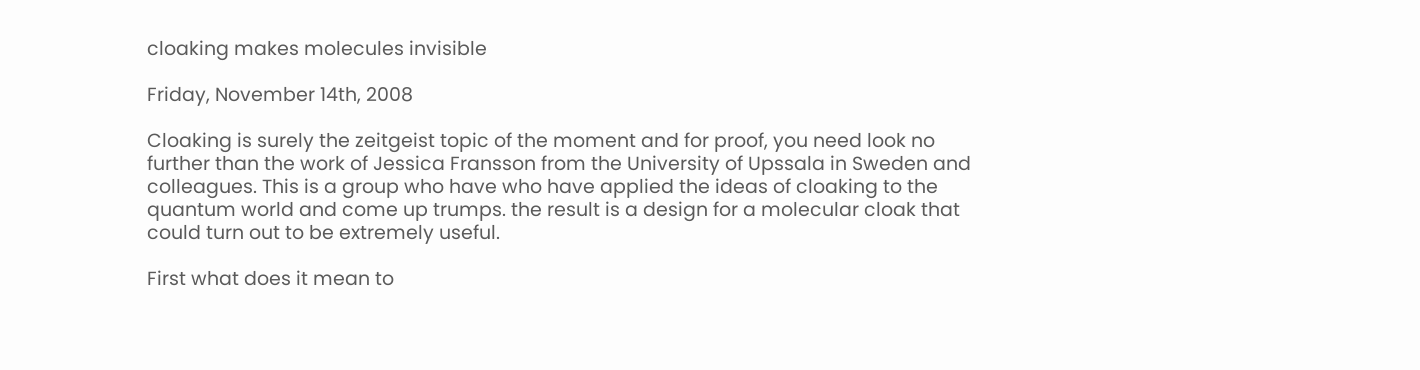cloaking makes molecules invisible

Friday, November 14th, 2008

Cloaking is surely the zeitgeist topic of the moment and for proof, you need look no further than the work of Jessica Fransson from the University of Upssala in Sweden and colleagues. This is a group who have who have applied the ideas of cloaking to the quantum world and come up trumps. the result is a design for a molecular cloak that could turn out to be extremely useful.

First what does it mean to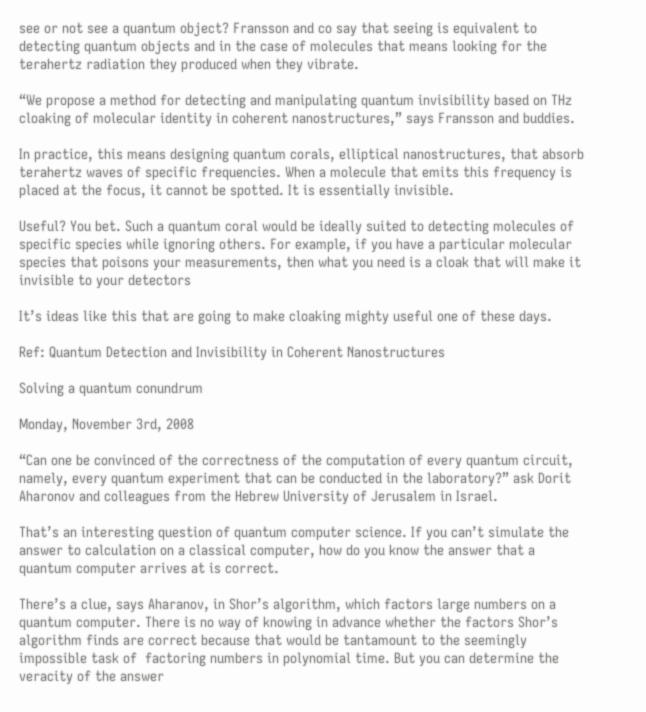see or not see a quantum object? Fransson and co say that seeing is equivalent to detecting quantum objects and in the case of molecules that means looking for the terahertz radiation they produced when they vibrate.

“We propose a method for detecting and manipulating quantum invisibility based on THz cloaking of molecular identity in coherent nanostructures,” says Fransson and buddies.

In practice, this means designing quantum corals, elliptical nanostructures, that absorb terahertz waves of specific frequencies. When a molecule that emits this frequency is placed at the focus, it cannot be spotted. It is essentially invisible.

Useful? You bet. Such a quantum coral would be ideally suited to detecting molecules of specific species while ignoring others. For example, if you have a particular molecular species that poisons your measurements, then what you need is a cloak that will make it invisible to your detectors

It’s ideas like this that are going to make cloaking mighty useful one of these days.

Ref: Quantum Detection and Invisibility in Coherent Nanostructures

Solving a quantum conundrum

Monday, November 3rd, 2008

“Can one be convinced of the correctness of the computation of every quantum circuit, namely, every quantum experiment that can be conducted in the laboratory?” ask Dorit Aharonov and colleagues from the Hebrew University of Jerusalem in Israel.

That’s an interesting question of quantum computer science. If you can’t simulate the answer to calculation on a classical computer, how do you know the answer that a quantum computer arrives at is correct.

There’s a clue, says Aharanov, in Shor’s algorithm, which factors large numbers on a quantum computer. There is no way of knowing in advance whether the factors Shor’s algorithm finds are correct because that would be tantamount to the seemingly impossible task of  factoring numbers in polynomial time. But you can determine the veracity of the answer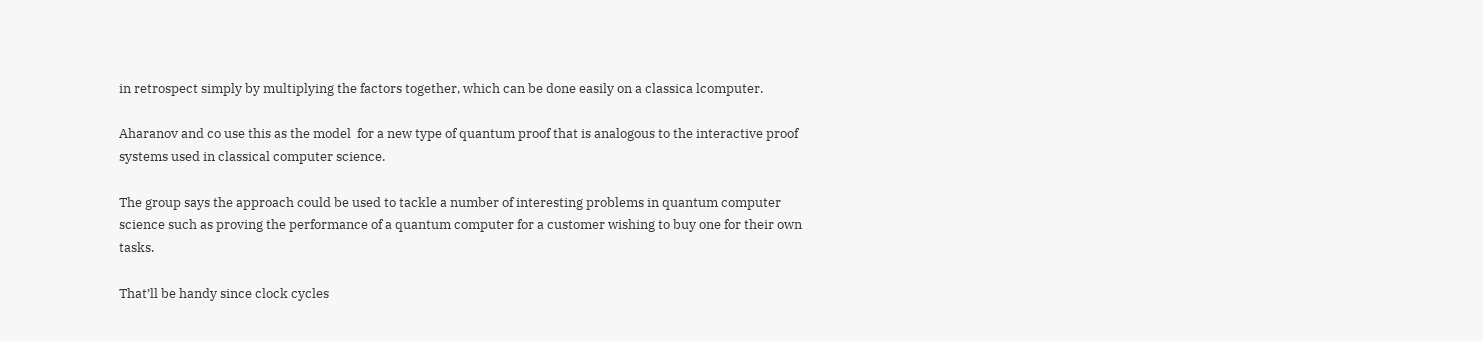in retrospect simply by multiplying the factors together, which can be done easily on a classica lcomputer.

Aharanov and co use this as the model  for a new type of quantum proof that is analogous to the interactive proof systems used in classical computer science.

The group says the approach could be used to tackle a number of interesting problems in quantum computer science such as proving the performance of a quantum computer for a customer wishing to buy one for their own tasks.

That’ll be handy since clock cycles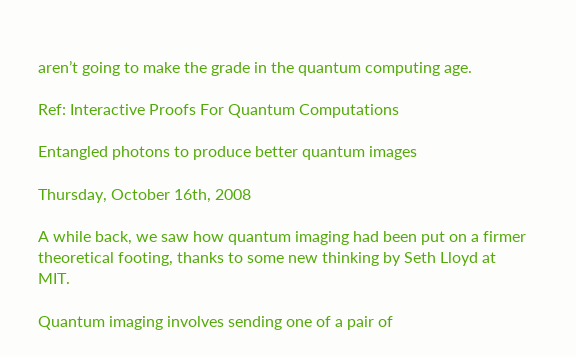aren’t going to make the grade in the quantum computing age.

Ref: Interactive Proofs For Quantum Computations

Entangled photons to produce better quantum images

Thursday, October 16th, 2008

A while back, we saw how quantum imaging had been put on a firmer theoretical footing, thanks to some new thinking by Seth Lloyd at MIT.

Quantum imaging involves sending one of a pair of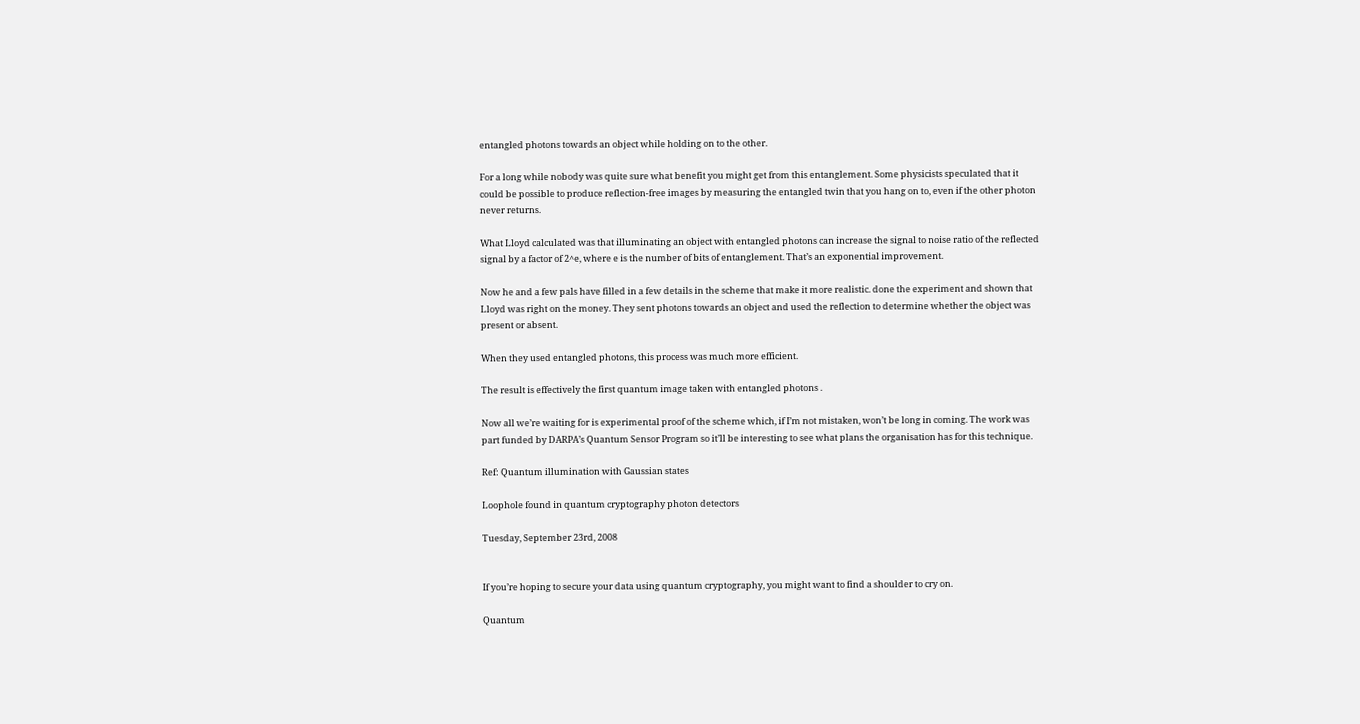entangled photons towards an object while holding on to the other.

For a long while nobody was quite sure what benefit you might get from this entanglement. Some physicists speculated that it could be possible to produce reflection-free images by measuring the entangled twin that you hang on to, even if the other photon never returns.

What Lloyd calculated was that illuminating an object with entangled photons can increase the signal to noise ratio of the reflected signal by a factor of 2^e, where e is the number of bits of entanglement. That’s an exponential improvement.

Now he and a few pals have filled in a few details in the scheme that make it more realistic. done the experiment and shown that Lloyd was right on the money. They sent photons towards an object and used the reflection to determine whether the object was present or absent.

When they used entangled photons, this process was much more efficient.

The result is effectively the first quantum image taken with entangled photons .

Now all we’re waiting for is experimental proof of the scheme which, if I’m not mistaken, won’t be long in coming. The work was part funded by DARPA’s Quantum Sensor Program so it’ll be interesting to see what plans the organisation has for this technique.

Ref: Quantum illumination with Gaussian states

Loophole found in quantum cryptography photon detectors

Tuesday, September 23rd, 2008


If you’re hoping to secure your data using quantum cryptography, you might want to find a shoulder to cry on.

Quantum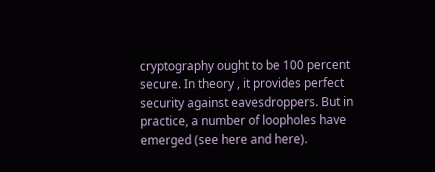cryptography ought to be 100 percent secure. In theory , it provides perfect security against eavesdroppers. But in practice, a number of loopholes have emerged (see here and here).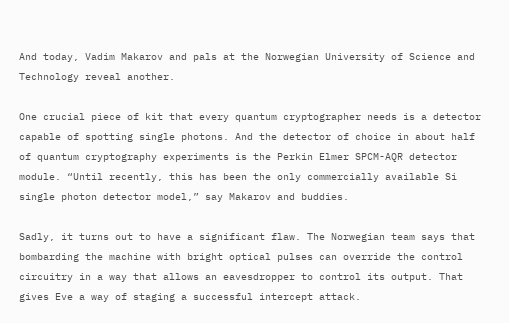And today, Vadim Makarov and pals at the Norwegian University of Science and Technology reveal another.

One crucial piece of kit that every quantum cryptographer needs is a detector capable of spotting single photons. And the detector of choice in about half of quantum cryptography experiments is the Perkin Elmer SPCM-AQR detector module. “Until recently, this has been the only commercially available Si single photon detector model,” say Makarov and buddies.

Sadly, it turns out to have a significant flaw. The Norwegian team says that bombarding the machine with bright optical pulses can override the control circuitry in a way that allows an eavesdropper to control its output. That gives Eve a way of staging a successful intercept attack.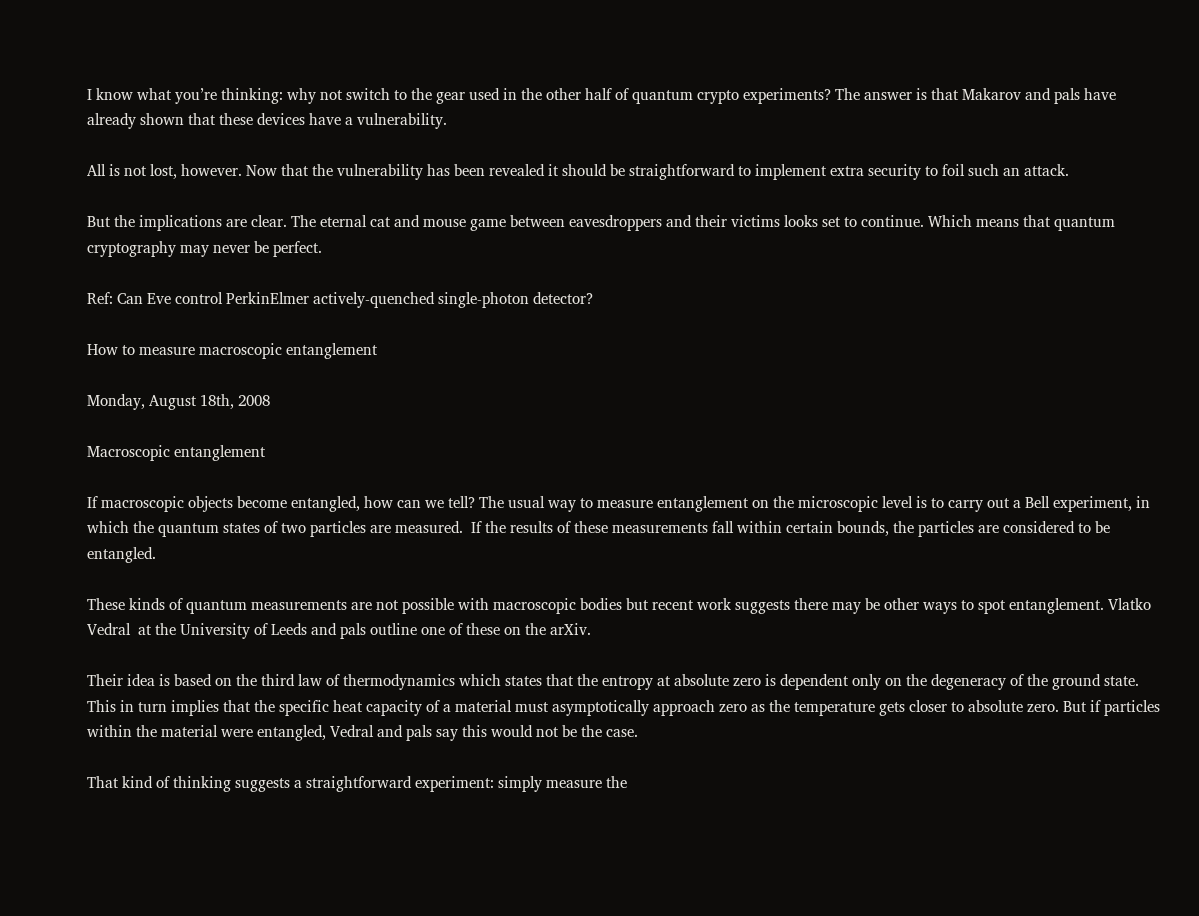I know what you’re thinking: why not switch to the gear used in the other half of quantum crypto experiments? The answer is that Makarov and pals have already shown that these devices have a vulnerability.

All is not lost, however. Now that the vulnerability has been revealed it should be straightforward to implement extra security to foil such an attack.

But the implications are clear. The eternal cat and mouse game between eavesdroppers and their victims looks set to continue. Which means that quantum cryptography may never be perfect.

Ref: Can Eve control PerkinElmer actively-quenched single-photon detector?

How to measure macroscopic entanglement

Monday, August 18th, 2008

Macroscopic entanglement

If macroscopic objects become entangled, how can we tell? The usual way to measure entanglement on the microscopic level is to carry out a Bell experiment, in which the quantum states of two particles are measured.  If the results of these measurements fall within certain bounds, the particles are considered to be entangled.

These kinds of quantum measurements are not possible with macroscopic bodies but recent work suggests there may be other ways to spot entanglement. Vlatko Vedral  at the University of Leeds and pals outline one of these on the arXiv.

Their idea is based on the third law of thermodynamics which states that the entropy at absolute zero is dependent only on the degeneracy of the ground state. This in turn implies that the specific heat capacity of a material must asymptotically approach zero as the temperature gets closer to absolute zero. But if particles within the material were entangled, Vedral and pals say this would not be the case.

That kind of thinking suggests a straightforward experiment: simply measure the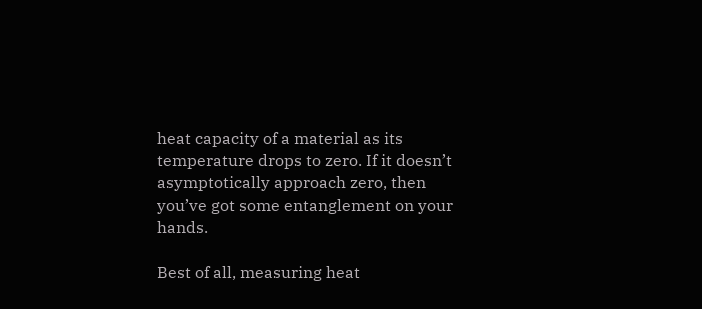heat capacity of a material as its temperature drops to zero. If it doesn’t asymptotically approach zero, then you’ve got some entanglement on your hands.

Best of all, measuring heat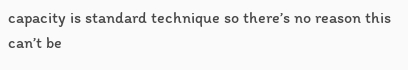capacity is standard technique so there’s no reason this can’t be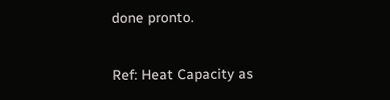done pronto.

Ref: Heat Capacity as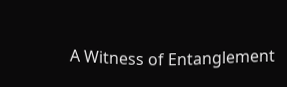A Witness of Entanglement